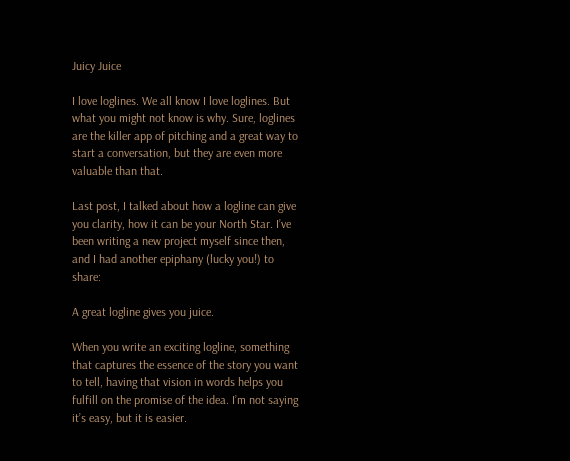Juicy Juice

I love loglines. We all know I love loglines. But what you might not know is why. Sure, loglines are the killer app of pitching and a great way to start a conversation, but they are even more valuable than that.

Last post, I talked about how a logline can give you clarity, how it can be your North Star. I’ve been writing a new project myself since then, and I had another epiphany (lucky you!) to share:

A great logline gives you juice.

When you write an exciting logline, something that captures the essence of the story you want to tell, having that vision in words helps you fulfill on the promise of the idea. I’m not saying it’s easy, but it is easier.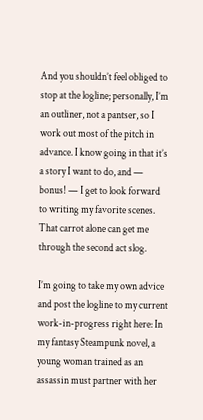And you shouldn’t feel obliged to stop at the logline; personally, I’m an outliner, not a pantser, so I work out most of the pitch in advance. I know going in that it’s a story I want to do, and — bonus! — I get to look forward to writing my favorite scenes. That carrot alone can get me through the second act slog.

I’m going to take my own advice and post the logline to my current work-in-progress right here: In my fantasy Steampunk novel, a young woman trained as an assassin must partner with her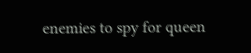enemies to spy for queen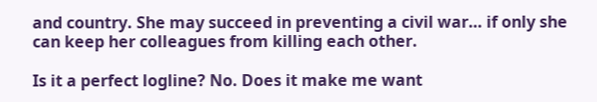and country. She may succeed in preventing a civil war… if only she can keep her colleagues from killing each other.

Is it a perfect logline? No. Does it make me want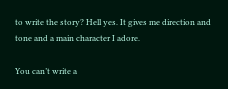to write the story? Hell yes. It gives me direction and tone and a main character I adore.

You can’t write a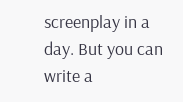screenplay in a day. But you can write a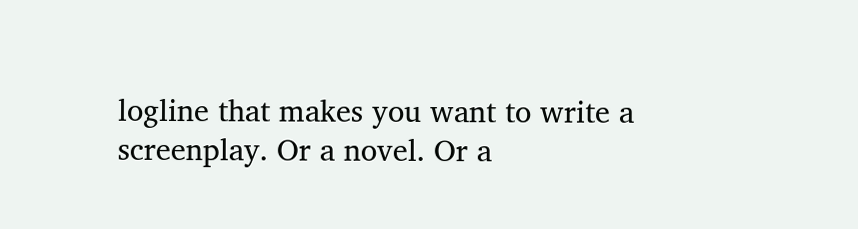logline that makes you want to write a screenplay. Or a novel. Or a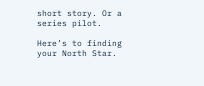short story. Or a series pilot.

Here’s to finding your North Star.